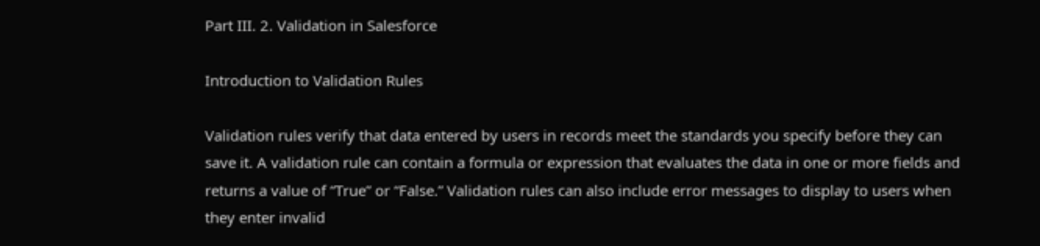Part III. 2. Validation in Salesforce

Introduction to Validation Rules

Validation rules verify that data entered by users in records meet the standards you specify before they can save it. A validation rule can contain a formula or expression that evaluates the data in one or more fields and returns a value of “True” or “False.” Validation rules can also include error messages to display to users when they enter invalid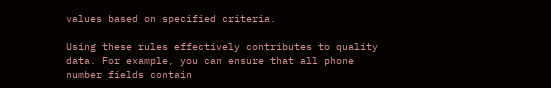values based on specified criteria.

Using these rules effectively contributes to quality data. For example, you can ensure that all phone number fields contain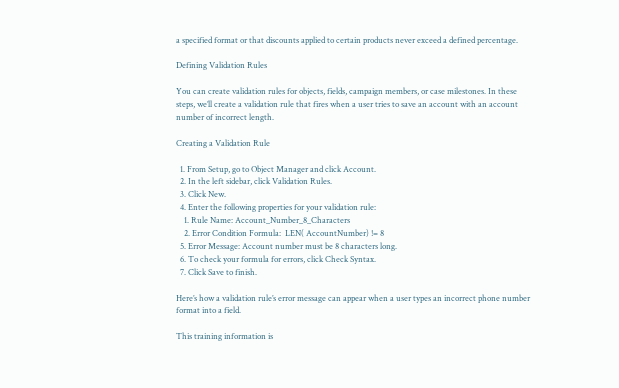a specified format or that discounts applied to certain products never exceed a defined percentage.

Defining Validation Rules

You can create validation rules for objects, fields, campaign members, or case milestones. In these steps, we’ll create a validation rule that fires when a user tries to save an account with an account number of incorrect length.

Creating a Validation Rule

  1. From Setup, go to Object Manager and click Account.
  2. In the left sidebar, click Validation Rules.
  3. Click New.
  4. Enter the following properties for your validation rule:
    1. Rule Name: Account_Number_8_Characters
    2. Error Condition Formula:  LEN( AccountNumber) != 8
  5. Error Message: Account number must be 8 characters long.
  6. To check your formula for errors, click Check Syntax.
  7. Click Save to finish.

Here’s how a validation rule’s error message can appear when a user types an incorrect phone number format into a field.

This training information is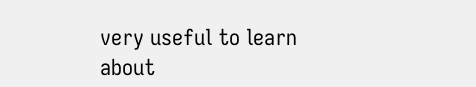very useful to learn about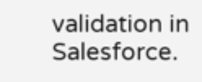validation in Salesforce.